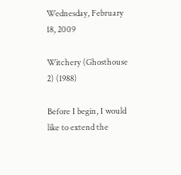Wednesday, February 18, 2009

Witchery (Ghosthouse 2) (1988)

Before I begin, I would like to extend the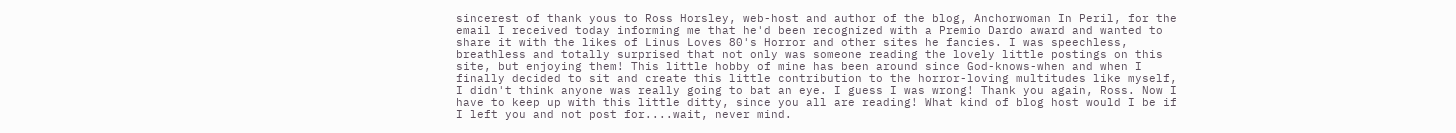sincerest of thank yous to Ross Horsley, web-host and author of the blog, Anchorwoman In Peril, for the email I received today informing me that he'd been recognized with a Premio Dardo award and wanted to share it with the likes of Linus Loves 80's Horror and other sites he fancies. I was speechless, breathless and totally surprised that not only was someone reading the lovely little postings on this site, but enjoying them! This little hobby of mine has been around since God-knows-when and when I finally decided to sit and create this little contribution to the horror-loving multitudes like myself, I didn't think anyone was really going to bat an eye. I guess I was wrong! Thank you again, Ross. Now I have to keep up with this little ditty, since you all are reading! What kind of blog host would I be if I left you and not post for....wait, never mind.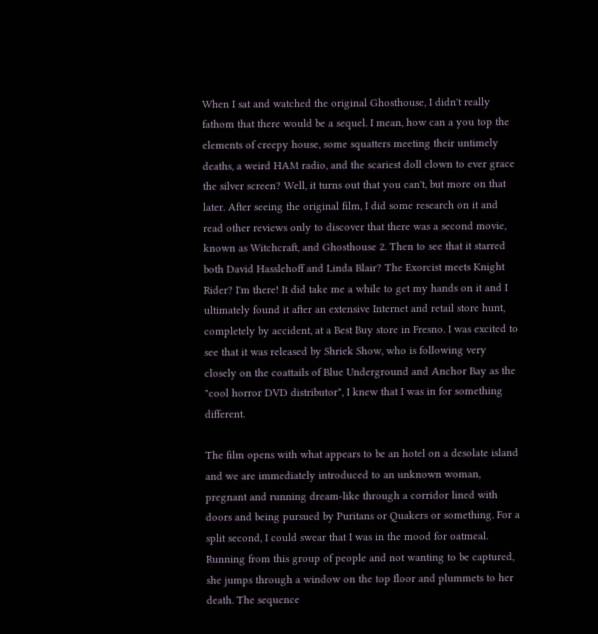When I sat and watched the original Ghosthouse, I didn't really fathom that there would be a sequel. I mean, how can a you top the elements of creepy house, some squatters meeting their untimely deaths, a weird HAM radio, and the scariest doll clown to ever grace the silver screen? Well, it turns out that you can't, but more on that later. After seeing the original film, I did some research on it and read other reviews only to discover that there was a second movie, known as Witchcraft, and Ghosthouse 2. Then to see that it starred both David Hasslehoff and Linda Blair? The Exorcist meets Knight Rider? I'm there! It did take me a while to get my hands on it and I ultimately found it after an extensive Internet and retail store hunt, completely by accident, at a Best Buy store in Fresno. I was excited to see that it was released by Shriek Show, who is following very closely on the coattails of Blue Underground and Anchor Bay as the "cool horror DVD distributor", I knew that I was in for something different.

The film opens with what appears to be an hotel on a desolate island and we are immediately introduced to an unknown woman, pregnant and running dream-like through a corridor lined with doors and being pursued by Puritans or Quakers or something. For a split second, I could swear that I was in the mood for oatmeal. Running from this group of people and not wanting to be captured, she jumps through a window on the top floor and plummets to her death. The sequence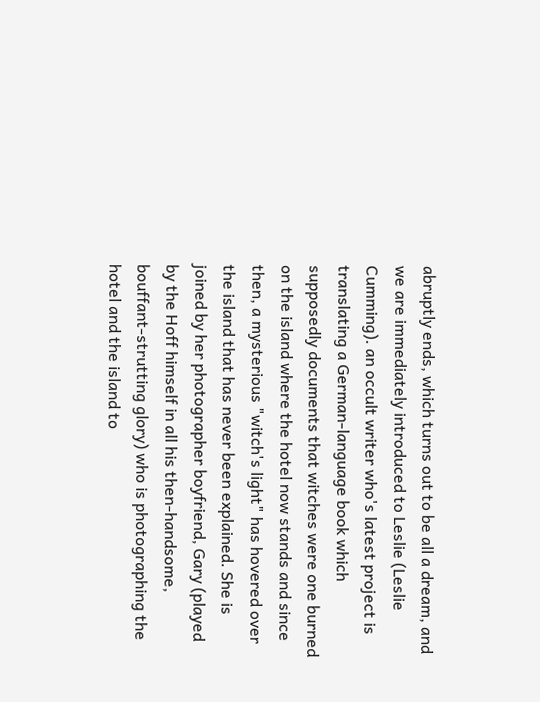abruptly ends, which turns out to be all a dream, and we are immediately introduced to Leslie (Leslie Cumming). an occult writer who's latest project is translating a German-language book which supposedly documents that witches were one burned on the island where the hotel now stands and since then, a mysterious "witch's light" has hovered over the island that has never been explained. She is joined by her photographer boyfriend, Gary (played by the Hoff himself in all his then-handsome, bouffant-strutting glory) who is photographing the hotel and the island to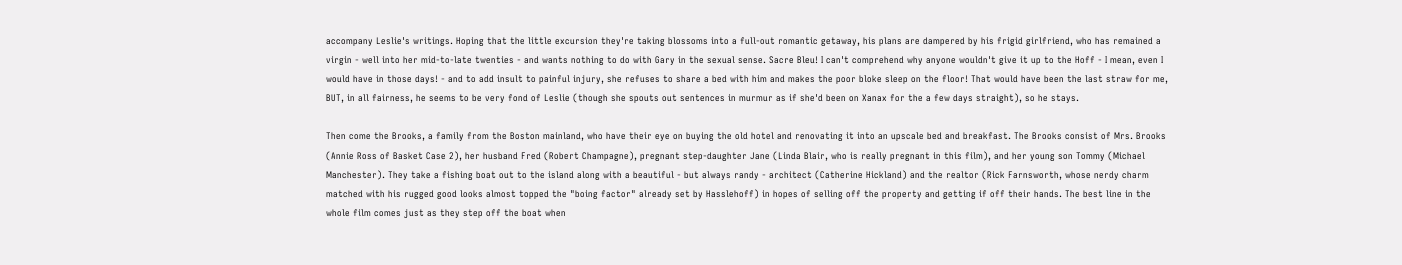accompany Leslie's writings. Hoping that the little excursion they're taking blossoms into a full-out romantic getaway, his plans are dampered by his frigid girlfriend, who has remained a virgin - well into her mid-to-late twenties - and wants nothing to do with Gary in the sexual sense. Sacre Bleu! I can't comprehend why anyone wouldn't give it up to the Hoff - I mean, even I would have in those days! - and to add insult to painful injury, she refuses to share a bed with him and makes the poor bloke sleep on the floor! That would have been the last straw for me, BUT, in all fairness, he seems to be very fond of Leslie (though she spouts out sentences in murmur as if she'd been on Xanax for the a few days straight), so he stays.

Then come the Brooks, a family from the Boston mainland, who have their eye on buying the old hotel and renovating it into an upscale bed and breakfast. The Brooks consist of Mrs. Brooks (Annie Ross of Basket Case 2), her husband Fred (Robert Champagne), pregnant step-daughter Jane (Linda Blair, who is really pregnant in this film), and her young son Tommy (Michael Manchester). They take a fishing boat out to the island along with a beautiful - but always randy - architect (Catherine Hickland) and the realtor (Rick Farnsworth, whose nerdy charm matched with his rugged good looks almost topped the "boing factor" already set by Hasslehoff) in hopes of selling off the property and getting if off their hands. The best line in the whole film comes just as they step off the boat when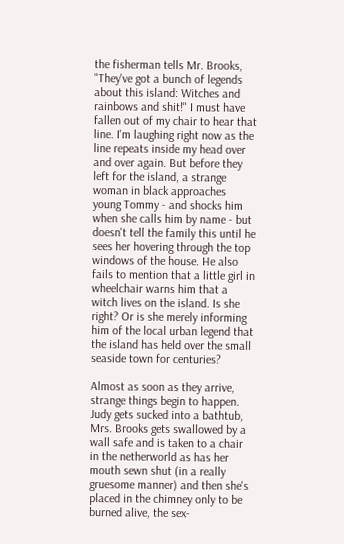the fisherman tells Mr. Brooks, "They've got a bunch of legends about this island: Witches and rainbows and shit!" I must have fallen out of my chair to hear that line. I'm laughing right now as the line repeats inside my head over and over again. But before they left for the island, a strange woman in black approaches young Tommy - and shocks him when she calls him by name - but doesn't tell the family this until he sees her hovering through the top windows of the house. He also fails to mention that a little girl in wheelchair warns him that a witch lives on the island. Is she right? Or is she merely informing him of the local urban legend that the island has held over the small seaside town for centuries?

Almost as soon as they arrive, strange things begin to happen. Judy gets sucked into a bathtub, Mrs. Brooks gets swallowed by a wall safe and is taken to a chair in the netherworld as has her mouth sewn shut (in a really gruesome manner) and then she's placed in the chimney only to be burned alive, the sex-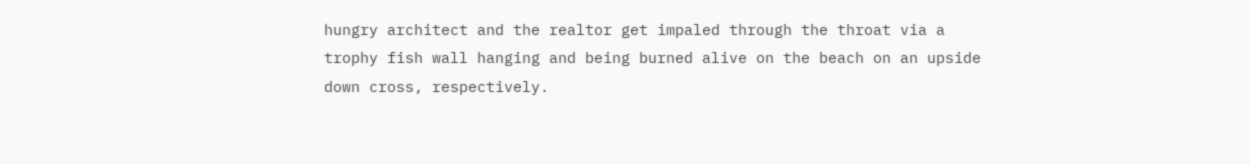hungry architect and the realtor get impaled through the throat via a trophy fish wall hanging and being burned alive on the beach on an upside down cross, respectively.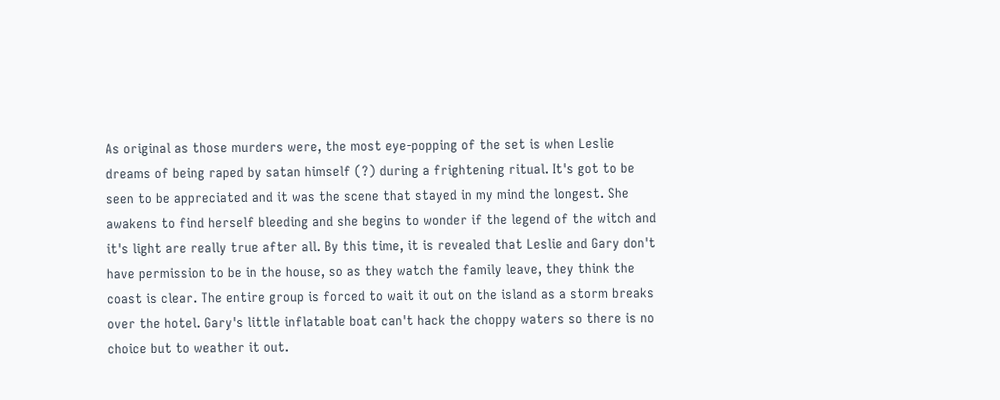As original as those murders were, the most eye-popping of the set is when Leslie dreams of being raped by satan himself (?) during a frightening ritual. It's got to be seen to be appreciated and it was the scene that stayed in my mind the longest. She awakens to find herself bleeding and she begins to wonder if the legend of the witch and it's light are really true after all. By this time, it is revealed that Leslie and Gary don't have permission to be in the house, so as they watch the family leave, they think the coast is clear. The entire group is forced to wait it out on the island as a storm breaks over the hotel. Gary's little inflatable boat can't hack the choppy waters so there is no choice but to weather it out.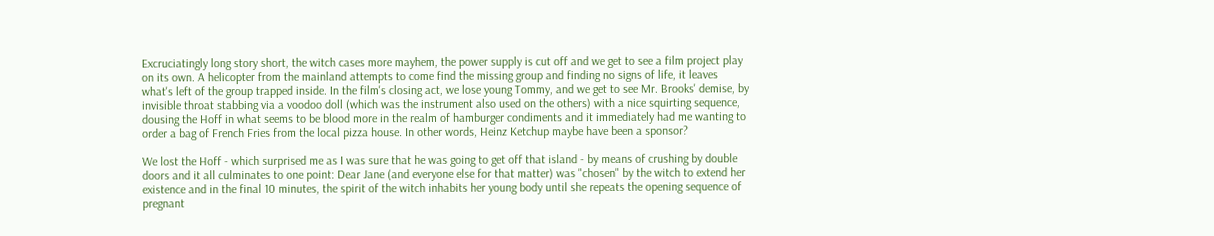Excruciatingly long story short, the witch cases more mayhem, the power supply is cut off and we get to see a film project play on its own. A helicopter from the mainland attempts to come find the missing group and finding no signs of life, it leaves what's left of the group trapped inside. In the film's closing act, we lose young Tommy, and we get to see Mr. Brooks' demise, by invisible throat stabbing via a voodoo doll (which was the instrument also used on the others) with a nice squirting sequence, dousing the Hoff in what seems to be blood more in the realm of hamburger condiments and it immediately had me wanting to order a bag of French Fries from the local pizza house. In other words, Heinz Ketchup maybe have been a sponsor?

We lost the Hoff - which surprised me as I was sure that he was going to get off that island - by means of crushing by double doors and it all culminates to one point: Dear Jane (and everyone else for that matter) was "chosen" by the witch to extend her existence and in the final 10 minutes, the spirit of the witch inhabits her young body until she repeats the opening sequence of pregnant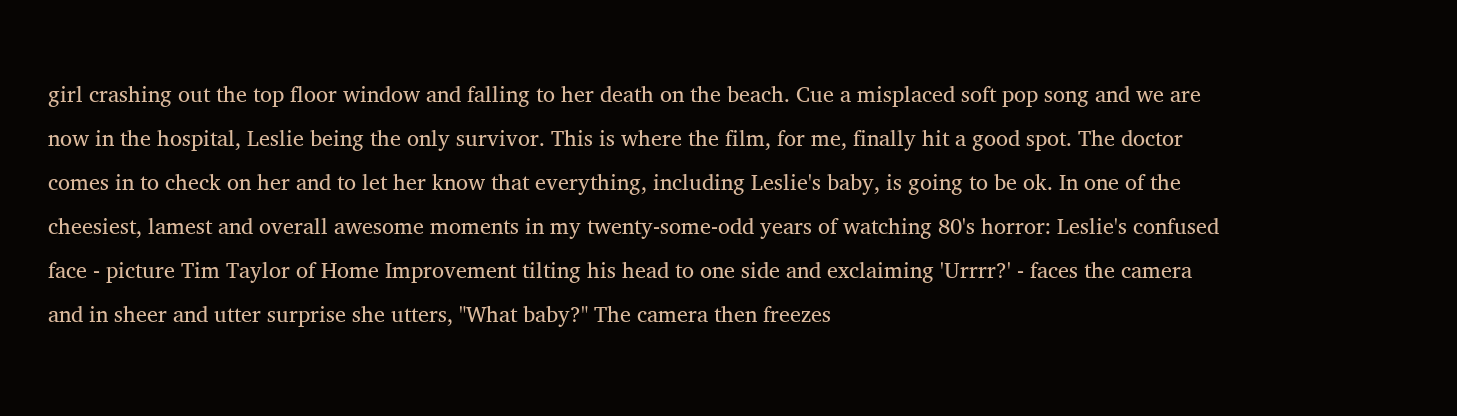girl crashing out the top floor window and falling to her death on the beach. Cue a misplaced soft pop song and we are now in the hospital, Leslie being the only survivor. This is where the film, for me, finally hit a good spot. The doctor comes in to check on her and to let her know that everything, including Leslie's baby, is going to be ok. In one of the cheesiest, lamest and overall awesome moments in my twenty-some-odd years of watching 80's horror: Leslie's confused face - picture Tim Taylor of Home Improvement tilting his head to one side and exclaiming 'Urrrr?' - faces the camera and in sheer and utter surprise she utters, "What baby?" The camera then freezes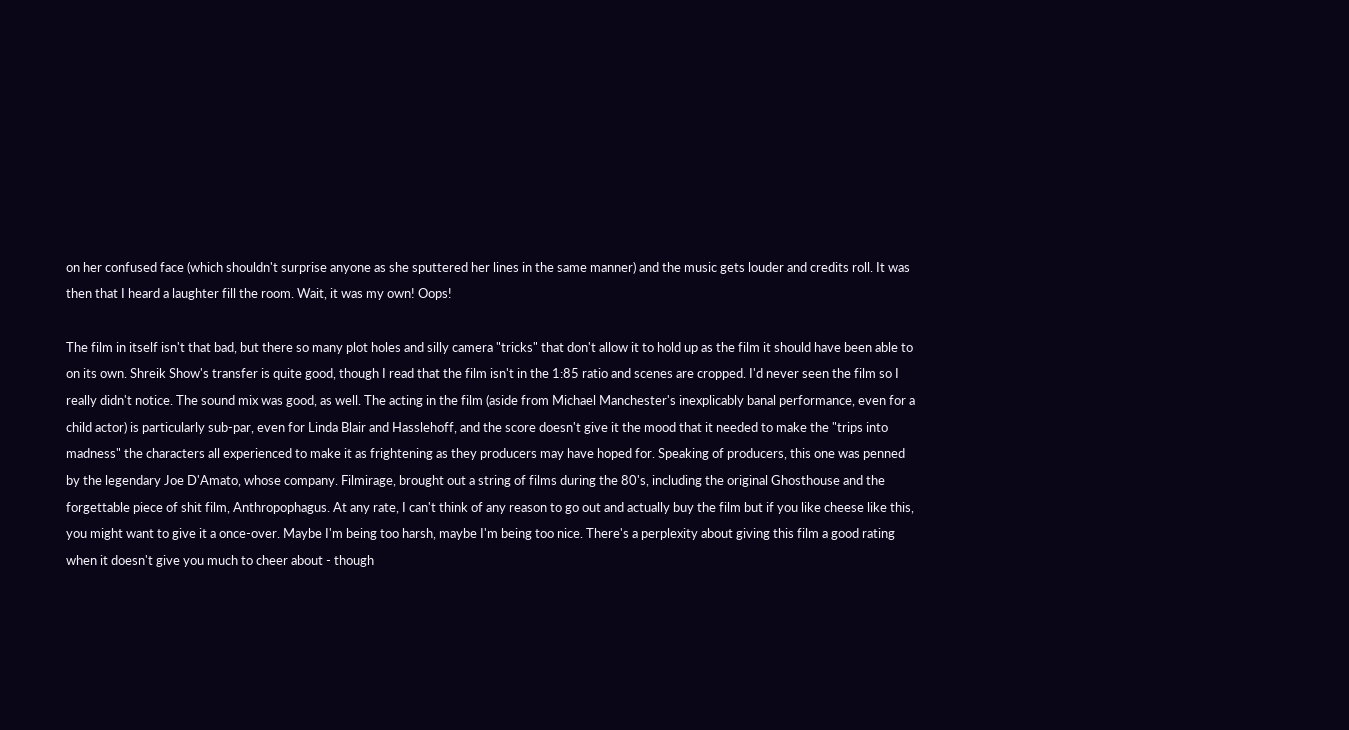on her confused face (which shouldn't surprise anyone as she sputtered her lines in the same manner) and the music gets louder and credits roll. It was then that I heard a laughter fill the room. Wait, it was my own! Oops!

The film in itself isn't that bad, but there so many plot holes and silly camera "tricks" that don't allow it to hold up as the film it should have been able to on its own. Shreik Show's transfer is quite good, though I read that the film isn't in the 1:85 ratio and scenes are cropped. I'd never seen the film so I really didn't notice. The sound mix was good, as well. The acting in the film (aside from Michael Manchester's inexplicably banal performance, even for a child actor) is particularly sub-par, even for Linda Blair and Hasslehoff, and the score doesn't give it the mood that it needed to make the "trips into madness" the characters all experienced to make it as frightening as they producers may have hoped for. Speaking of producers, this one was penned by the legendary Joe D'Amato, whose company. Filmirage, brought out a string of films during the 80's, including the original Ghosthouse and the forgettable piece of shit film, Anthropophagus. At any rate, I can't think of any reason to go out and actually buy the film but if you like cheese like this, you might want to give it a once-over. Maybe I'm being too harsh, maybe I'm being too nice. There's a perplexity about giving this film a good rating when it doesn't give you much to cheer about - though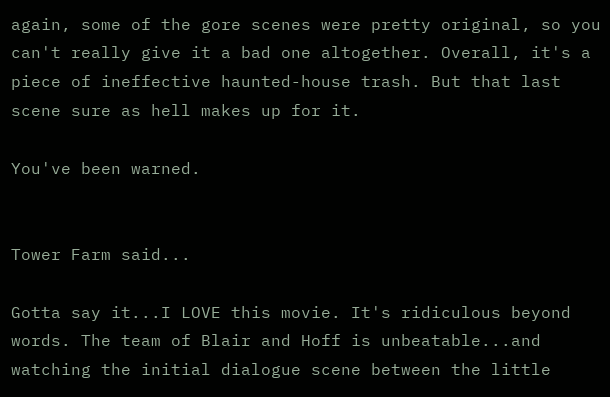again, some of the gore scenes were pretty original, so you can't really give it a bad one altogether. Overall, it's a piece of ineffective haunted-house trash. But that last scene sure as hell makes up for it.

You've been warned.


Tower Farm said...

Gotta say it...I LOVE this movie. It's ridiculous beyond words. The team of Blair and Hoff is unbeatable...and watching the initial dialogue scene between the little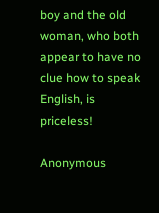boy and the old woman, who both appear to have no clue how to speak English, is priceless!

Anonymous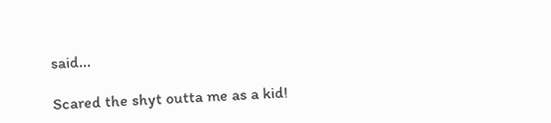said...

Scared the shyt outta me as a kid!